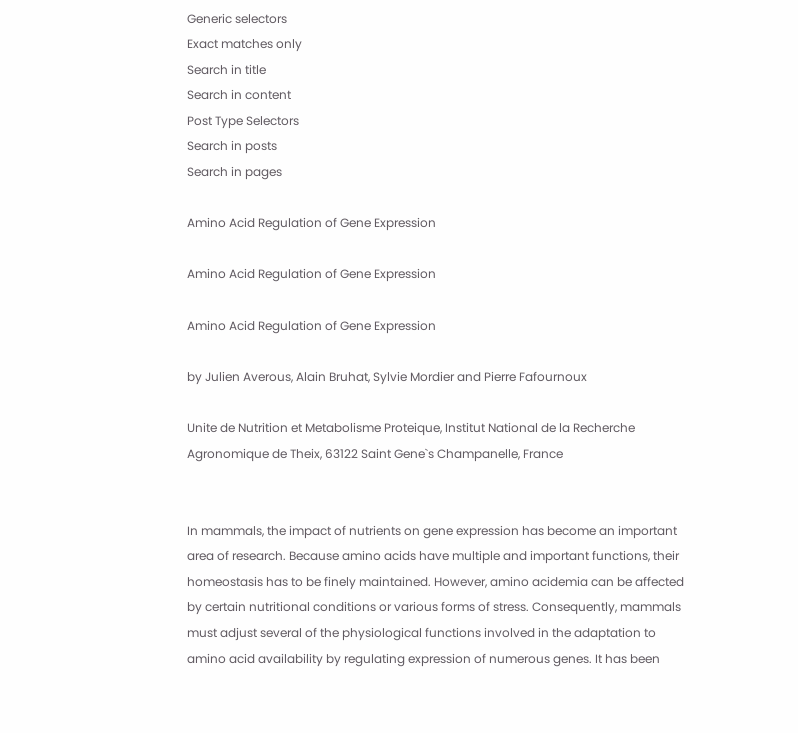Generic selectors
Exact matches only
Search in title
Search in content
Post Type Selectors
Search in posts
Search in pages

Amino Acid Regulation of Gene Expression

Amino Acid Regulation of Gene Expression

Amino Acid Regulation of Gene Expression

by Julien Averous, Alain Bruhat, Sylvie Mordier and Pierre Fafournoux

Unite de Nutrition et Metabolisme Proteique, Institut National de la Recherche Agronomique de Theix, 63122 Saint Gene`s Champanelle, France


In mammals, the impact of nutrients on gene expression has become an important area of research. Because amino acids have multiple and important functions, their homeostasis has to be finely maintained. However, amino acidemia can be affected by certain nutritional conditions or various forms of stress. Consequently, mammals must adjust several of the physiological functions involved in the adaptation to amino acid availability by regulating expression of numerous genes. It has been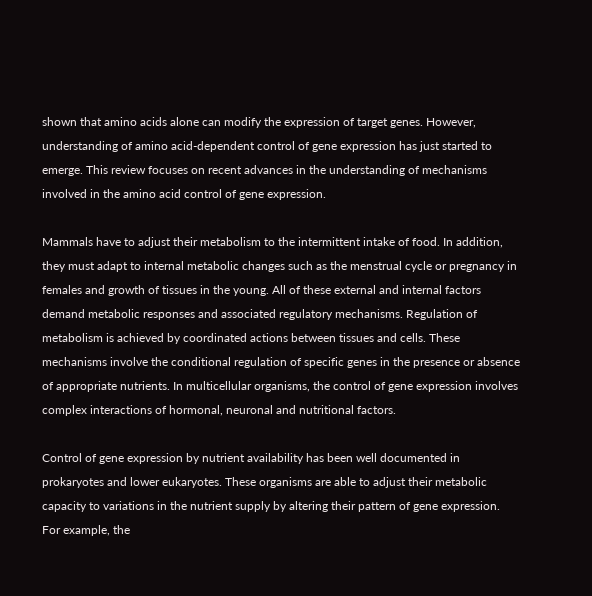shown that amino acids alone can modify the expression of target genes. However, understanding of amino acid-dependent control of gene expression has just started to emerge. This review focuses on recent advances in the understanding of mechanisms involved in the amino acid control of gene expression.

Mammals have to adjust their metabolism to the intermittent intake of food. In addition, they must adapt to internal metabolic changes such as the menstrual cycle or pregnancy in females and growth of tissues in the young. All of these external and internal factors demand metabolic responses and associated regulatory mechanisms. Regulation of metabolism is achieved by coordinated actions between tissues and cells. These mechanisms involve the conditional regulation of specific genes in the presence or absence of appropriate nutrients. In multicellular organisms, the control of gene expression involves complex interactions of hormonal, neuronal and nutritional factors.

Control of gene expression by nutrient availability has been well documented in prokaryotes and lower eukaryotes. These organisms are able to adjust their metabolic capacity to variations in the nutrient supply by altering their pattern of gene expression. For example, the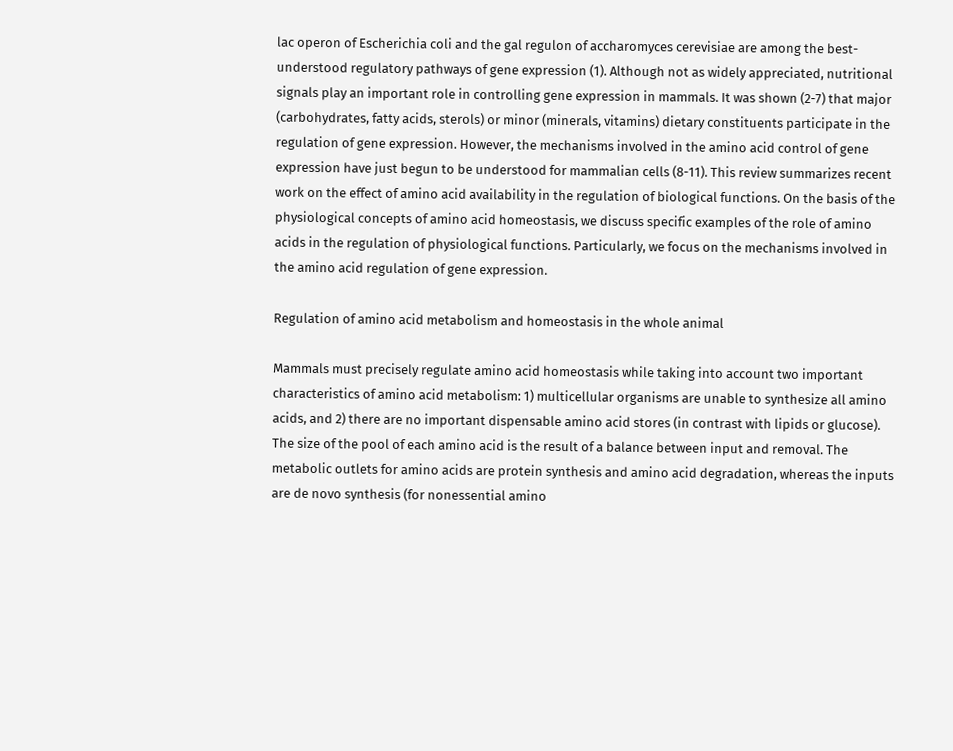lac operon of Escherichia coli and the gal regulon of accharomyces cerevisiae are among the best-understood regulatory pathways of gene expression (1). Although not as widely appreciated, nutritional signals play an important role in controlling gene expression in mammals. It was shown (2-7) that major (carbohydrates, fatty acids, sterols) or minor (minerals, vitamins) dietary constituents participate in the regulation of gene expression. However, the mechanisms involved in the amino acid control of gene expression have just begun to be understood for mammalian cells (8-11). This review summarizes recent work on the effect of amino acid availability in the regulation of biological functions. On the basis of the physiological concepts of amino acid homeostasis, we discuss specific examples of the role of amino acids in the regulation of physiological functions. Particularly, we focus on the mechanisms involved in the amino acid regulation of gene expression.

Regulation of amino acid metabolism and homeostasis in the whole animal

Mammals must precisely regulate amino acid homeostasis while taking into account two important characteristics of amino acid metabolism: 1) multicellular organisms are unable to synthesize all amino acids, and 2) there are no important dispensable amino acid stores (in contrast with lipids or glucose). The size of the pool of each amino acid is the result of a balance between input and removal. The metabolic outlets for amino acids are protein synthesis and amino acid degradation, whereas the inputs are de novo synthesis (for nonessential amino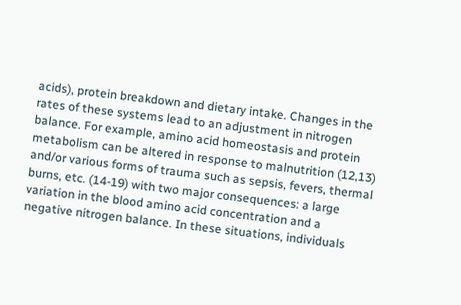acids), protein breakdown and dietary intake. Changes in the rates of these systems lead to an adjustment in nitrogen balance. For example, amino acid homeostasis and protein metabolism can be altered in response to malnutrition (12,13) and/or various forms of trauma such as sepsis, fevers, thermal burns, etc. (14-19) with two major consequences: a large variation in the blood amino acid concentration and a negative nitrogen balance. In these situations, individuals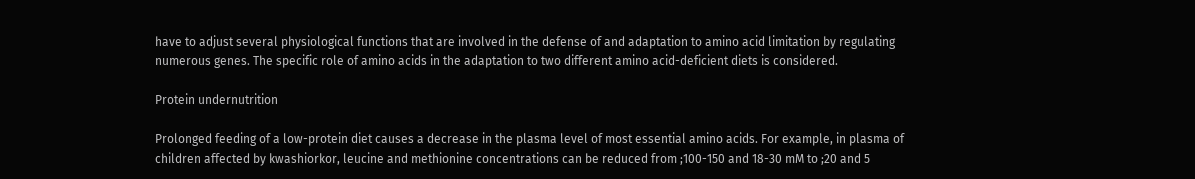have to adjust several physiological functions that are involved in the defense of and adaptation to amino acid limitation by regulating numerous genes. The specific role of amino acids in the adaptation to two different amino acid-deficient diets is considered.

Protein undernutrition

Prolonged feeding of a low-protein diet causes a decrease in the plasma level of most essential amino acids. For example, in plasma of children affected by kwashiorkor, leucine and methionine concentrations can be reduced from ;100-150 and 18-30 mM to ;20 and 5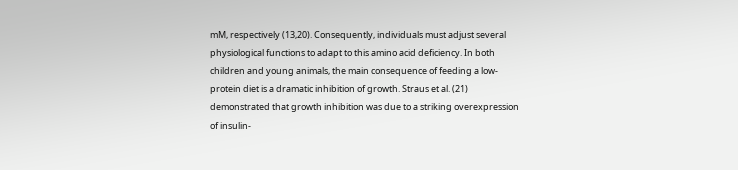mM, respectively (13,20). Consequently, individuals must adjust several physiological functions to adapt to this amino acid deficiency. In both children and young animals, the main consequence of feeding a low-protein diet is a dramatic inhibition of growth. Straus et al. (21) demonstrated that growth inhibition was due to a striking overexpression of insulin-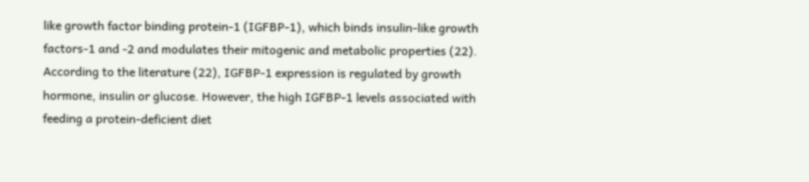like growth factor binding protein-1 (IGFBP-1), which binds insulin-like growth factors-1 and -2 and modulates their mitogenic and metabolic properties (22). According to the literature (22), IGFBP-1 expression is regulated by growth hormone, insulin or glucose. However, the high IGFBP-1 levels associated with feeding a protein-deficient diet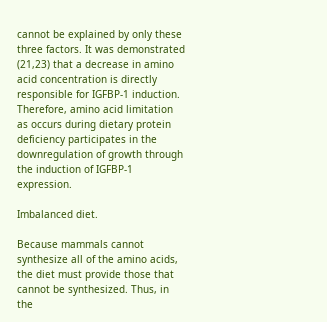cannot be explained by only these three factors. It was demonstrated (21,23) that a decrease in amino acid concentration is directly responsible for IGFBP-1 induction. Therefore, amino acid limitation as occurs during dietary protein deficiency participates in the downregulation of growth through the induction of IGFBP-1 expression.

Imbalanced diet.

Because mammals cannot synthesize all of the amino acids, the diet must provide those that cannot be synthesized. Thus, in the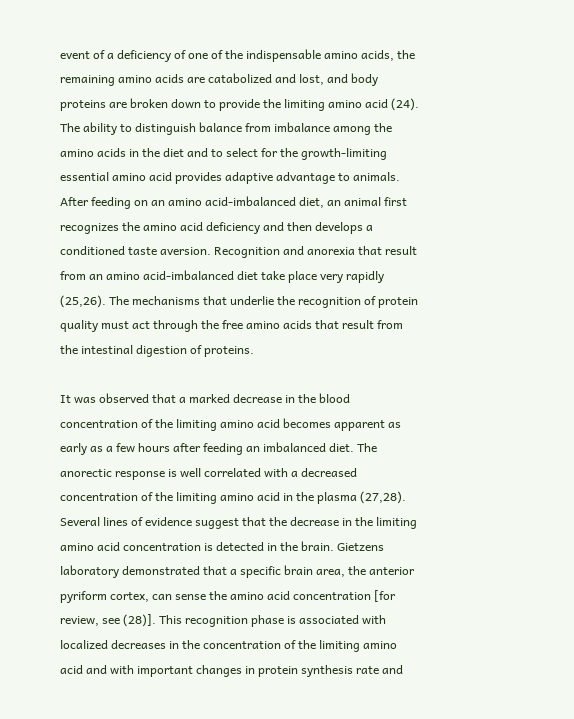event of a deficiency of one of the indispensable amino acids, the remaining amino acids are catabolized and lost, and body proteins are broken down to provide the limiting amino acid (24). The ability to distinguish balance from imbalance among the amino acids in the diet and to select for the growth-limiting essential amino acid provides adaptive advantage to animals. After feeding on an amino acid-imbalanced diet, an animal first recognizes the amino acid deficiency and then develops a conditioned taste aversion. Recognition and anorexia that result from an amino acid-imbalanced diet take place very rapidly (25,26). The mechanisms that underlie the recognition of protein quality must act through the free amino acids that result from the intestinal digestion of proteins.

It was observed that a marked decrease in the blood concentration of the limiting amino acid becomes apparent as early as a few hours after feeding an imbalanced diet. The anorectic response is well correlated with a decreased concentration of the limiting amino acid in the plasma (27,28). Several lines of evidence suggest that the decrease in the limiting amino acid concentration is detected in the brain. Gietzens laboratory demonstrated that a specific brain area, the anterior pyriform cortex, can sense the amino acid concentration [for review, see (28)]. This recognition phase is associated with localized decreases in the concentration of the limiting amino acid and with important changes in protein synthesis rate and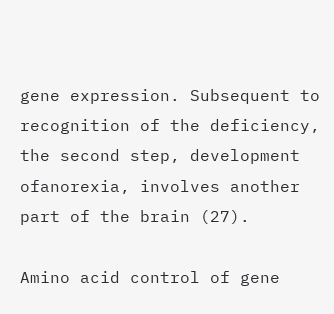gene expression. Subsequent to recognition of the deficiency, the second step, development ofanorexia, involves another part of the brain (27).

Amino acid control of gene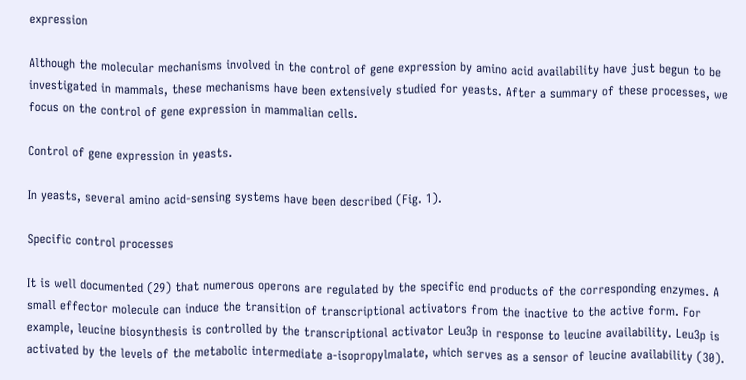expression

Although the molecular mechanisms involved in the control of gene expression by amino acid availability have just begun to be investigated in mammals, these mechanisms have been extensively studied for yeasts. After a summary of these processes, we focus on the control of gene expression in mammalian cells.

Control of gene expression in yeasts.

In yeasts, several amino acid-sensing systems have been described (Fig. 1).

Specific control processes

It is well documented (29) that numerous operons are regulated by the specific end products of the corresponding enzymes. A small effector molecule can induce the transition of transcriptional activators from the inactive to the active form. For example, leucine biosynthesis is controlled by the transcriptional activator Leu3p in response to leucine availability. Leu3p is activated by the levels of the metabolic intermediate a-isopropylmalate, which serves as a sensor of leucine availability (30).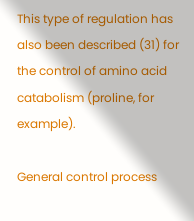This type of regulation has also been described (31) for the control of amino acid catabolism (proline, for example).

General control process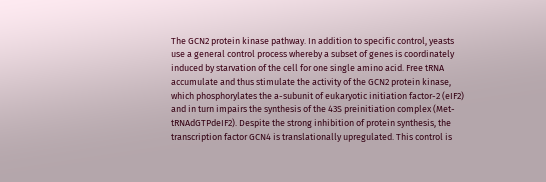The GCN2 protein kinase pathway. In addition to specific control, yeasts use a general control process whereby a subset of genes is coordinately induced by starvation of the cell for one single amino acid. Free tRNA accumulate and thus stimulate the activity of the GCN2 protein kinase, which phosphorylates the a-subunit of eukaryotic initiation factor-2 (eIF2) and in turn impairs the synthesis of the 43S preinitiation complex (Met-tRNAdGTPdeIF2). Despite the strong inhibition of protein synthesis, the transcription factor GCN4 is translationally upregulated. This control is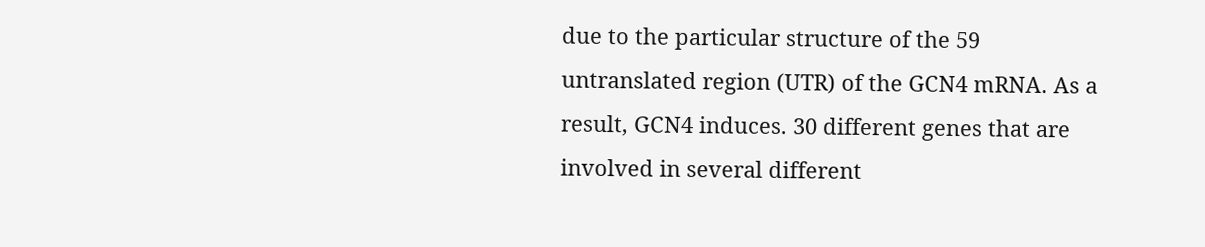due to the particular structure of the 59 untranslated region (UTR) of the GCN4 mRNA. As a result, GCN4 induces. 30 different genes that are involved in several different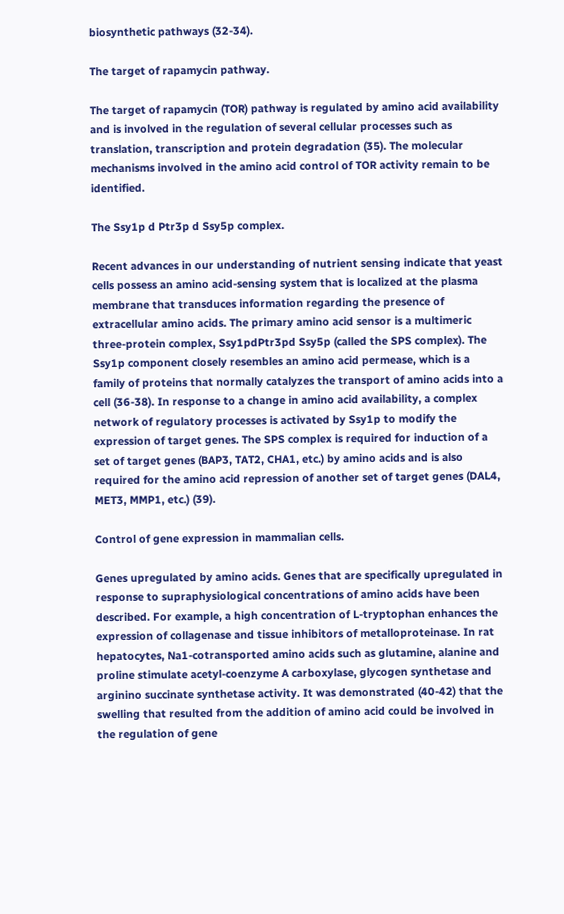biosynthetic pathways (32-34).

The target of rapamycin pathway.

The target of rapamycin (TOR) pathway is regulated by amino acid availability and is involved in the regulation of several cellular processes such as translation, transcription and protein degradation (35). The molecular mechanisms involved in the amino acid control of TOR activity remain to be identified.

The Ssy1p d Ptr3p d Ssy5p complex.

Recent advances in our understanding of nutrient sensing indicate that yeast cells possess an amino acid-sensing system that is localized at the plasma membrane that transduces information regarding the presence of extracellular amino acids. The primary amino acid sensor is a multimeric three-protein complex, Ssy1pdPtr3pd Ssy5p (called the SPS complex). The Ssy1p component closely resembles an amino acid permease, which is a family of proteins that normally catalyzes the transport of amino acids into a cell (36-38). In response to a change in amino acid availability, a complex network of regulatory processes is activated by Ssy1p to modify the expression of target genes. The SPS complex is required for induction of a set of target genes (BAP3, TAT2, CHA1, etc.) by amino acids and is also required for the amino acid repression of another set of target genes (DAL4, MET3, MMP1, etc.) (39).

Control of gene expression in mammalian cells.

Genes upregulated by amino acids. Genes that are specifically upregulated in response to supraphysiological concentrations of amino acids have been described. For example, a high concentration of L-tryptophan enhances the expression of collagenase and tissue inhibitors of metalloproteinase. In rat hepatocytes, Na1-cotransported amino acids such as glutamine, alanine and proline stimulate acetyl-coenzyme A carboxylase, glycogen synthetase and arginino succinate synthetase activity. It was demonstrated (40-42) that the swelling that resulted from the addition of amino acid could be involved in the regulation of gene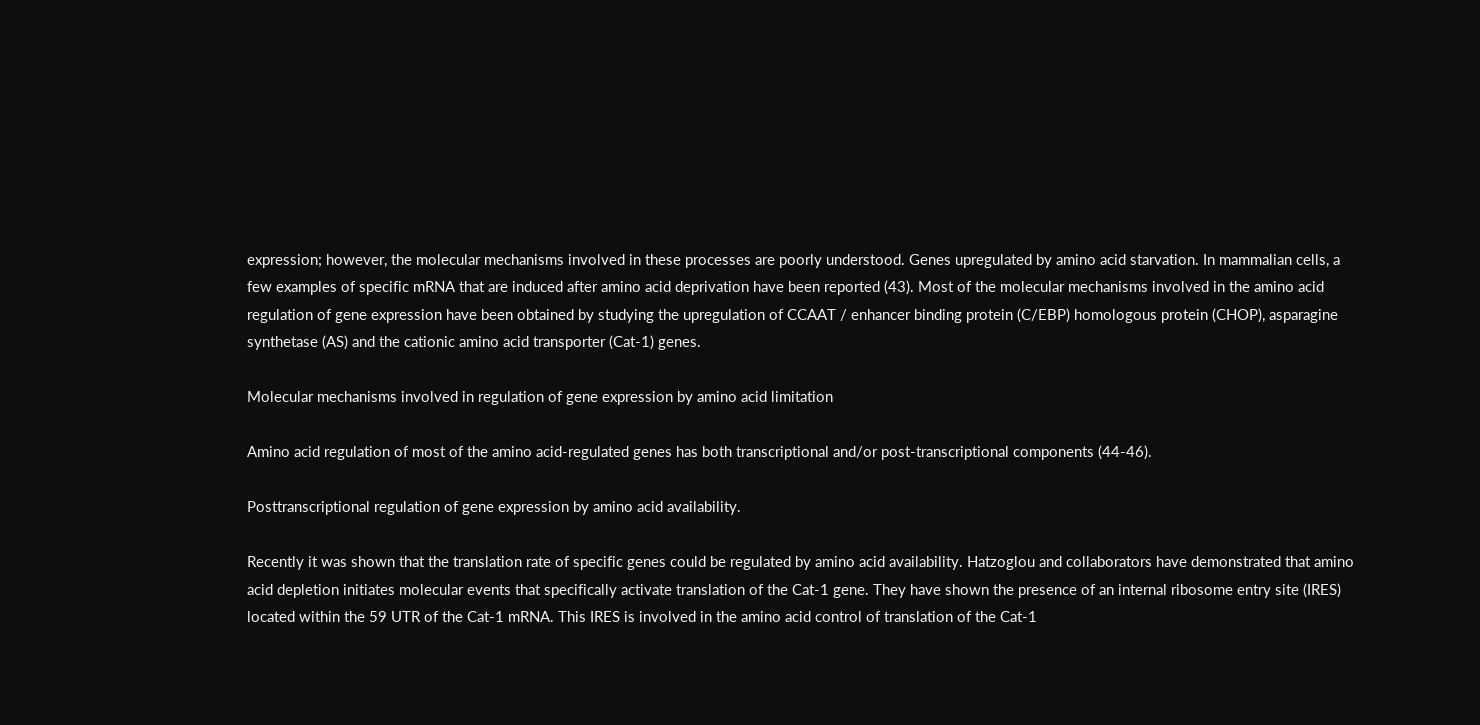expression; however, the molecular mechanisms involved in these processes are poorly understood. Genes upregulated by amino acid starvation. In mammalian cells, a few examples of specific mRNA that are induced after amino acid deprivation have been reported (43). Most of the molecular mechanisms involved in the amino acid regulation of gene expression have been obtained by studying the upregulation of CCAAT / enhancer binding protein (C/EBP) homologous protein (CHOP), asparagine synthetase (AS) and the cationic amino acid transporter (Cat-1) genes.

Molecular mechanisms involved in regulation of gene expression by amino acid limitation

Amino acid regulation of most of the amino acid-regulated genes has both transcriptional and/or post-transcriptional components (44-46).

Posttranscriptional regulation of gene expression by amino acid availability.

Recently it was shown that the translation rate of specific genes could be regulated by amino acid availability. Hatzoglou and collaborators have demonstrated that amino acid depletion initiates molecular events that specifically activate translation of the Cat-1 gene. They have shown the presence of an internal ribosome entry site (IRES) located within the 59 UTR of the Cat-1 mRNA. This IRES is involved in the amino acid control of translation of the Cat-1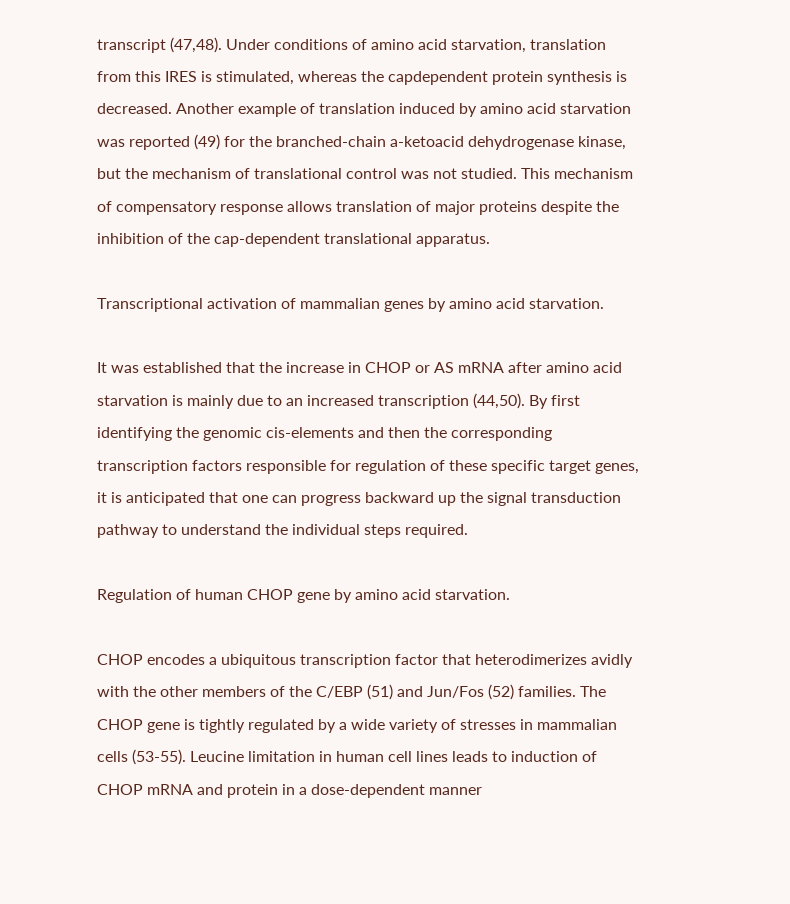transcript (47,48). Under conditions of amino acid starvation, translation from this IRES is stimulated, whereas the capdependent protein synthesis is decreased. Another example of translation induced by amino acid starvation was reported (49) for the branched-chain a-ketoacid dehydrogenase kinase, but the mechanism of translational control was not studied. This mechanism of compensatory response allows translation of major proteins despite the inhibition of the cap-dependent translational apparatus.

Transcriptional activation of mammalian genes by amino acid starvation.

It was established that the increase in CHOP or AS mRNA after amino acid starvation is mainly due to an increased transcription (44,50). By first identifying the genomic cis-elements and then the corresponding transcription factors responsible for regulation of these specific target genes, it is anticipated that one can progress backward up the signal transduction pathway to understand the individual steps required.

Regulation of human CHOP gene by amino acid starvation.

CHOP encodes a ubiquitous transcription factor that heterodimerizes avidly with the other members of the C/EBP (51) and Jun/Fos (52) families. The CHOP gene is tightly regulated by a wide variety of stresses in mammalian cells (53-55). Leucine limitation in human cell lines leads to induction of CHOP mRNA and protein in a dose-dependent manner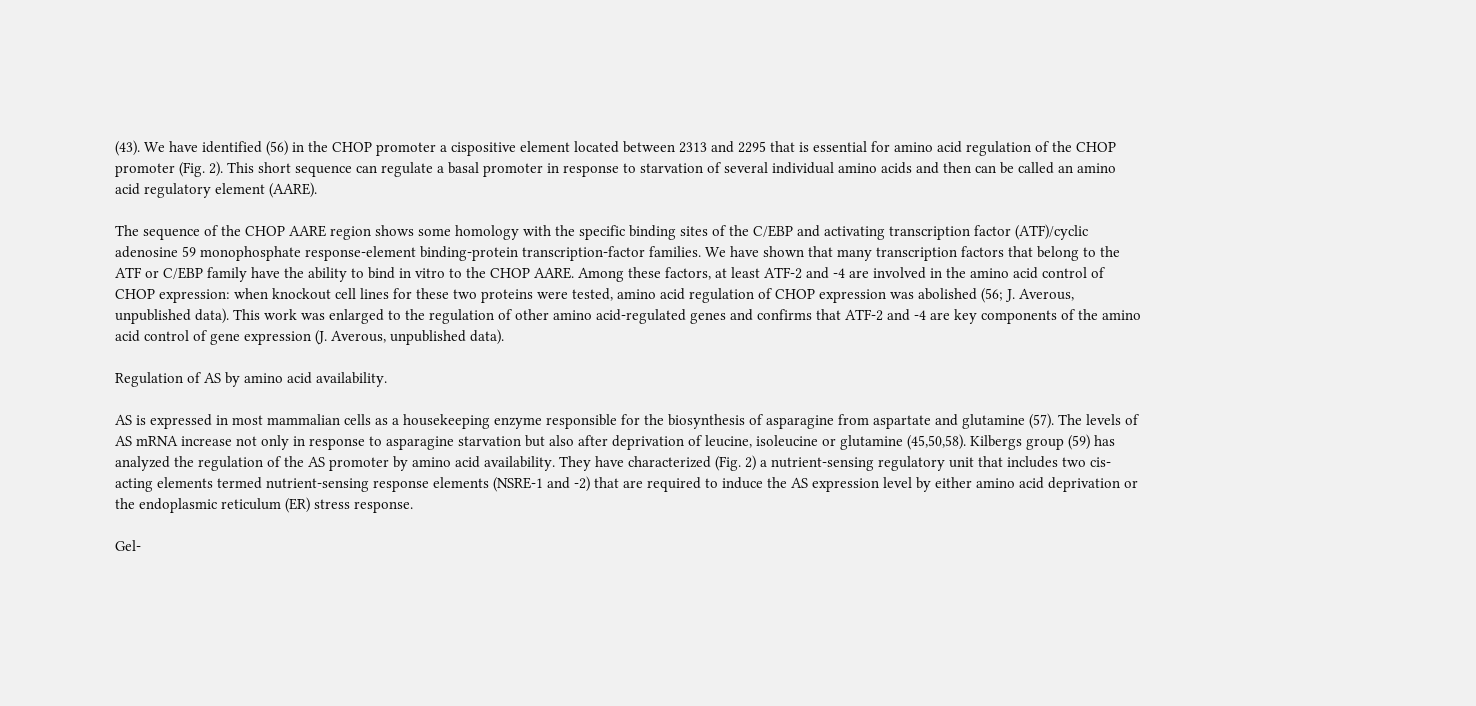(43). We have identified (56) in the CHOP promoter a cispositive element located between 2313 and 2295 that is essential for amino acid regulation of the CHOP promoter (Fig. 2). This short sequence can regulate a basal promoter in response to starvation of several individual amino acids and then can be called an amino acid regulatory element (AARE).

The sequence of the CHOP AARE region shows some homology with the specific binding sites of the C/EBP and activating transcription factor (ATF)/cyclic adenosine 59 monophosphate response-element binding-protein transcription-factor families. We have shown that many transcription factors that belong to the ATF or C/EBP family have the ability to bind in vitro to the CHOP AARE. Among these factors, at least ATF-2 and -4 are involved in the amino acid control of CHOP expression: when knockout cell lines for these two proteins were tested, amino acid regulation of CHOP expression was abolished (56; J. Averous, unpublished data). This work was enlarged to the regulation of other amino acid-regulated genes and confirms that ATF-2 and -4 are key components of the amino acid control of gene expression (J. Averous, unpublished data).

Regulation of AS by amino acid availability.

AS is expressed in most mammalian cells as a housekeeping enzyme responsible for the biosynthesis of asparagine from aspartate and glutamine (57). The levels of AS mRNA increase not only in response to asparagine starvation but also after deprivation of leucine, isoleucine or glutamine (45,50,58). Kilbergs group (59) has analyzed the regulation of the AS promoter by amino acid availability. They have characterized (Fig. 2) a nutrient-sensing regulatory unit that includes two cis-acting elements termed nutrient-sensing response elements (NSRE-1 and -2) that are required to induce the AS expression level by either amino acid deprivation or the endoplasmic reticulum (ER) stress response.

Gel-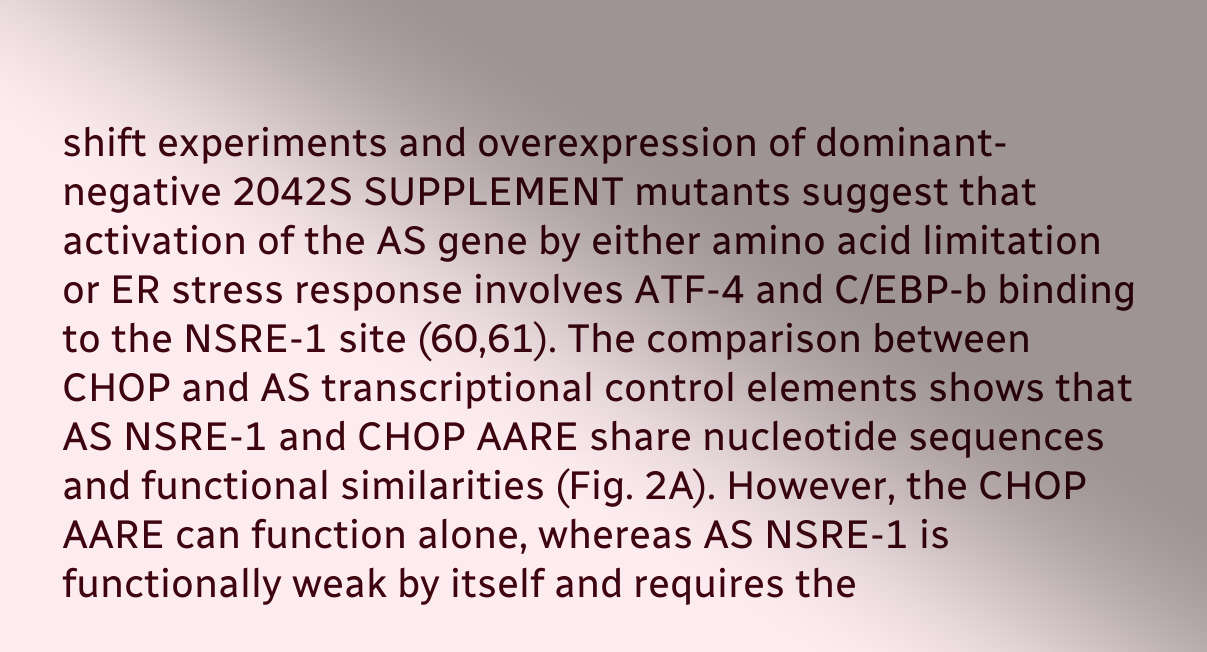shift experiments and overexpression of dominant-negative 2042S SUPPLEMENT mutants suggest that activation of the AS gene by either amino acid limitation or ER stress response involves ATF-4 and C/EBP-b binding to the NSRE-1 site (60,61). The comparison between CHOP and AS transcriptional control elements shows that AS NSRE-1 and CHOP AARE share nucleotide sequences and functional similarities (Fig. 2A). However, the CHOP AARE can function alone, whereas AS NSRE-1 is functionally weak by itself and requires the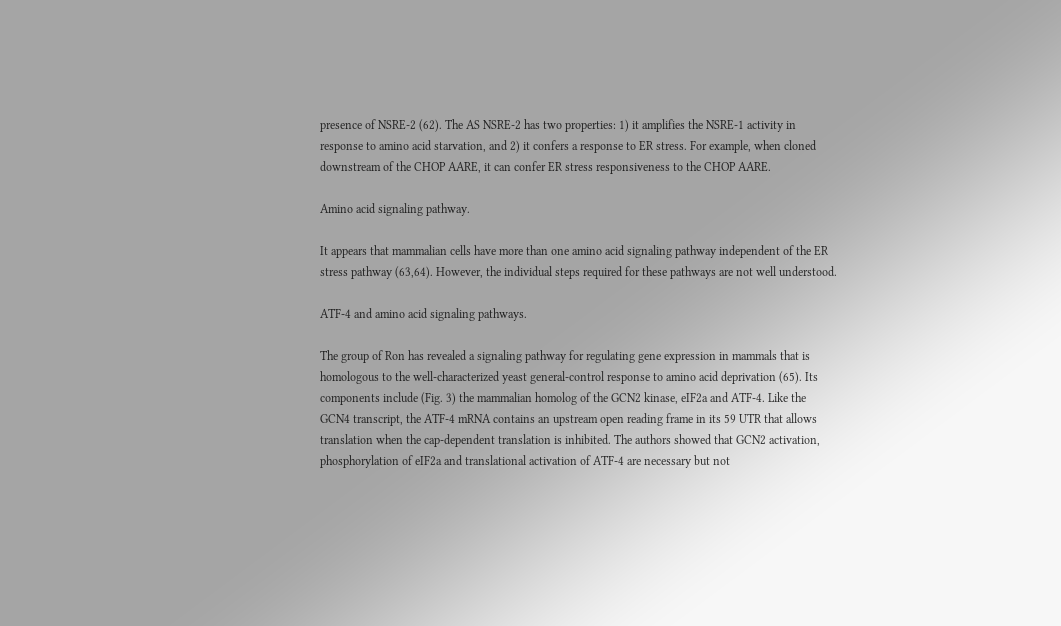presence of NSRE-2 (62). The AS NSRE-2 has two properties: 1) it amplifies the NSRE-1 activity in response to amino acid starvation, and 2) it confers a response to ER stress. For example, when cloned downstream of the CHOP AARE, it can confer ER stress responsiveness to the CHOP AARE.

Amino acid signaling pathway.

It appears that mammalian cells have more than one amino acid signaling pathway independent of the ER stress pathway (63,64). However, the individual steps required for these pathways are not well understood.

ATF-4 and amino acid signaling pathways.

The group of Ron has revealed a signaling pathway for regulating gene expression in mammals that is homologous to the well-characterized yeast general-control response to amino acid deprivation (65). Its components include (Fig. 3) the mammalian homolog of the GCN2 kinase, eIF2a and ATF-4. Like the GCN4 transcript, the ATF-4 mRNA contains an upstream open reading frame in its 59 UTR that allows translation when the cap-dependent translation is inhibited. The authors showed that GCN2 activation, phosphorylation of eIF2a and translational activation of ATF-4 are necessary but not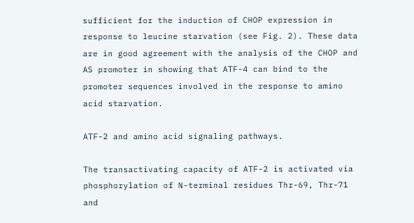sufficient for the induction of CHOP expression in response to leucine starvation (see Fig. 2). These data are in good agreement with the analysis of the CHOP and AS promoter in showing that ATF-4 can bind to the promoter sequences involved in the response to amino acid starvation.

ATF-2 and amino acid signaling pathways.

The transactivating capacity of ATF-2 is activated via phosphorylation of N-terminal residues Thr-69, Thr-71 and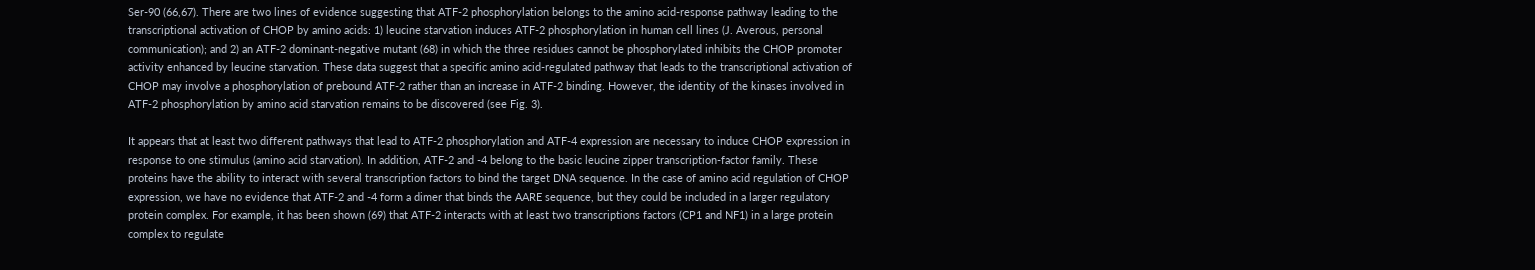Ser-90 (66,67). There are two lines of evidence suggesting that ATF-2 phosphorylation belongs to the amino acid-response pathway leading to the transcriptional activation of CHOP by amino acids: 1) leucine starvation induces ATF-2 phosphorylation in human cell lines (J. Averous, personal communication); and 2) an ATF-2 dominant-negative mutant (68) in which the three residues cannot be phosphorylated inhibits the CHOP promoter activity enhanced by leucine starvation. These data suggest that a specific amino acid-regulated pathway that leads to the transcriptional activation of CHOP may involve a phosphorylation of prebound ATF-2 rather than an increase in ATF-2 binding. However, the identity of the kinases involved in ATF-2 phosphorylation by amino acid starvation remains to be discovered (see Fig. 3).

It appears that at least two different pathways that lead to ATF-2 phosphorylation and ATF-4 expression are necessary to induce CHOP expression in response to one stimulus (amino acid starvation). In addition, ATF-2 and -4 belong to the basic leucine zipper transcription-factor family. These proteins have the ability to interact with several transcription factors to bind the target DNA sequence. In the case of amino acid regulation of CHOP expression, we have no evidence that ATF-2 and -4 form a dimer that binds the AARE sequence, but they could be included in a larger regulatory protein complex. For example, it has been shown (69) that ATF-2 interacts with at least two transcriptions factors (CP1 and NF1) in a large protein complex to regulate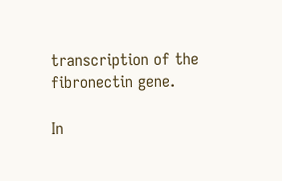transcription of the fibronectin gene.

In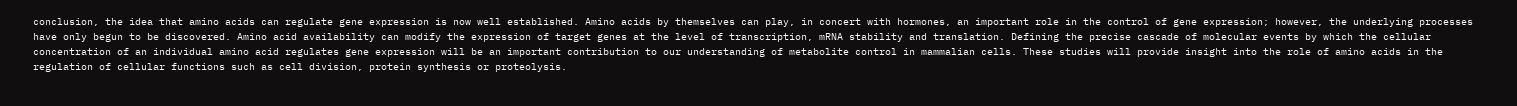conclusion, the idea that amino acids can regulate gene expression is now well established. Amino acids by themselves can play, in concert with hormones, an important role in the control of gene expression; however, the underlying processes have only begun to be discovered. Amino acid availability can modify the expression of target genes at the level of transcription, mRNA stability and translation. Defining the precise cascade of molecular events by which the cellular concentration of an individual amino acid regulates gene expression will be an important contribution to our understanding of metabolite control in mammalian cells. These studies will provide insight into the role of amino acids in the regulation of cellular functions such as cell division, protein synthesis or proteolysis.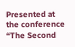Presented at the conference “The Second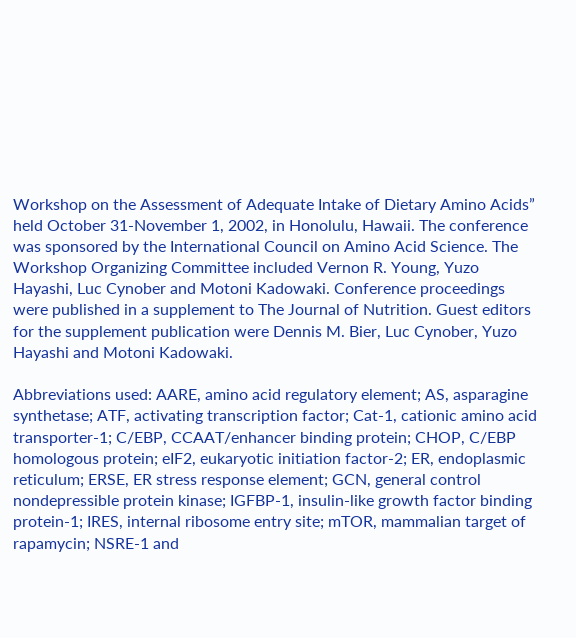Workshop on the Assessment of Adequate Intake of Dietary Amino Acids” held October 31-November 1, 2002, in Honolulu, Hawaii. The conference was sponsored by the International Council on Amino Acid Science. The Workshop Organizing Committee included Vernon R. Young, Yuzo Hayashi, Luc Cynober and Motoni Kadowaki. Conference proceedings were published in a supplement to The Journal of Nutrition. Guest editors for the supplement publication were Dennis M. Bier, Luc Cynober, Yuzo Hayashi and Motoni Kadowaki.

Abbreviations used: AARE, amino acid regulatory element; AS, asparagine synthetase; ATF, activating transcription factor; Cat-1, cationic amino acid transporter-1; C/EBP, CCAAT/enhancer binding protein; CHOP, C/EBP homologous protein; eIF2, eukaryotic initiation factor-2; ER, endoplasmic reticulum; ERSE, ER stress response element; GCN, general control nondepressible protein kinase; IGFBP-1, insulin-like growth factor binding protein-1; IRES, internal ribosome entry site; mTOR, mammalian target of rapamycin; NSRE-1 and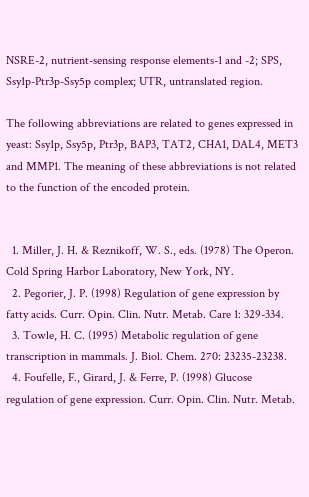NSRE-2, nutrient-sensing response elements-1 and -2; SPS, Ssy1p-Ptr3p-Ssy5p complex; UTR, untranslated region.

The following abbreviations are related to genes expressed in yeast: Ssy1p, Ssy5p, Ptr3p, BAP3, TAT2, CHA1, DAL4, MET3 and MMP1. The meaning of these abbreviations is not related to the function of the encoded protein.


  1. Miller, J. H. & Reznikoff, W. S., eds. (1978) The Operon. Cold Spring Harbor Laboratory, New York, NY.
  2. Pegorier, J. P. (1998) Regulation of gene expression by fatty acids. Curr. Opin. Clin. Nutr. Metab. Care 1: 329-334.
  3. Towle, H. C. (1995) Metabolic regulation of gene transcription in mammals. J. Biol. Chem. 270: 23235-23238.
  4. Foufelle, F., Girard, J. & Ferre, P. (1998) Glucose regulation of gene expression. Curr. Opin. Clin. Nutr. Metab.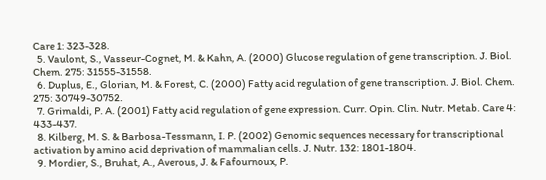Care 1: 323-328.
  5. Vaulont, S., Vasseur-Cognet, M. & Kahn, A. (2000) Glucose regulation of gene transcription. J. Biol. Chem. 275: 31555-31558.
  6. Duplus, E., Glorian, M. & Forest, C. (2000) Fatty acid regulation of gene transcription. J. Biol. Chem. 275: 30749-30752.
  7. Grimaldi, P. A. (2001) Fatty acid regulation of gene expression. Curr. Opin. Clin. Nutr. Metab. Care 4: 433-437.
  8. Kilberg, M. S. & Barbosa-Tessmann, I. P. (2002) Genomic sequences necessary for transcriptional activation by amino acid deprivation of mammalian cells. J. Nutr. 132: 1801-1804.
  9. Mordier, S., Bruhat, A., Averous, J. & Fafournoux, P.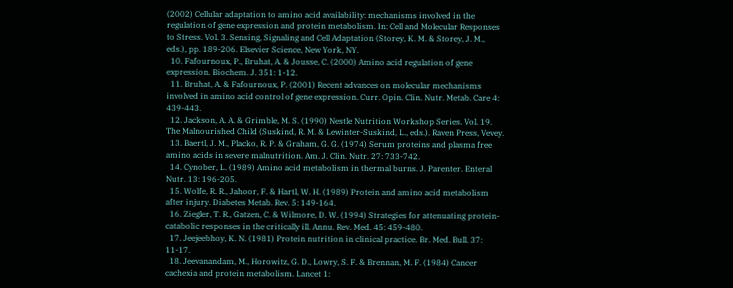(2002) Cellular adaptation to amino acid availability: mechanisms involved in the regulation of gene expression and protein metabolism. In: Cell and Molecular Responses to Stress. Vol. 3. Sensing, Signaling and Cell Adaptation (Storey, K. M. & Storey, J. M., eds.), pp. 189-206. Elsevier Science, New York, NY.
  10. Fafournoux, P., Bruhat, A. & Jousse, C. (2000) Amino acid regulation of gene expression. Biochem. J. 351: 1-12.
  11. Bruhat, A. & Fafournoux, P. (2001) Recent advances on molecular mechanisms involved in amino acid control of gene expression. Curr. Opin. Clin. Nutr. Metab. Care 4: 439-443.
  12. Jackson, A. A. & Grimble, M. S. (1990) Nestle Nutrition Workshop Series. Vol. 19. The Malnourished Child (Suskind, R. M. & Lewinter-Suskind, L., eds.). Raven Press, Vevey.
  13. Baertl, J. M., Placko, R. P. & Graham, G. G. (1974) Serum proteins and plasma free amino acids in severe malnutrition. Am. J. Clin. Nutr. 27: 733-742.
  14. Cynober, L. (1989) Amino acid metabolism in thermal burns. J. Parenter. Enteral Nutr. 13: 196-205.
  15. Wolfe, R. R., Jahoor, F. & Hartl, W. H. (1989) Protein and amino acid metabolism after injury. Diabetes Metab. Rev. 5: 149-164.
  16. Ziegler, T. R., Gatzen, C. & Wilmore, D. W. (1994) Strategies for attenuating protein-catabolic responses in the critically ill. Annu. Rev. Med. 45: 459-480.
  17. Jeejeebhoy, K. N. (1981) Protein nutrition in clinical practice. Br. Med. Bull. 37: 11-17.
  18. Jeevanandam, M., Horowitz, G. D., Lowry, S. F. & Brennan, M. F. (1984) Cancer cachexia and protein metabolism. Lancet 1: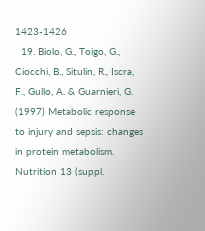1423-1426
  19. Biolo, G., Toigo, G., Ciocchi, B., Situlin, R., Iscra, F., Gullo, A. & Guarnieri, G. (1997) Metabolic response to injury and sepsis: changes in protein metabolism. Nutrition 13 (suppl.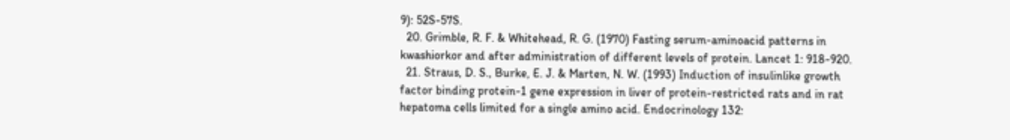9): 52S-57S.
  20. Grimble, R. F. & Whitehead, R. G. (1970) Fasting serum-aminoacid patterns in kwashiorkor and after administration of different levels of protein. Lancet 1: 918-920.
  21. Straus, D. S., Burke, E. J. & Marten, N. W. (1993) Induction of insulinlike growth factor binding protein-1 gene expression in liver of protein-restricted rats and in rat hepatoma cells limited for a single amino acid. Endocrinology 132: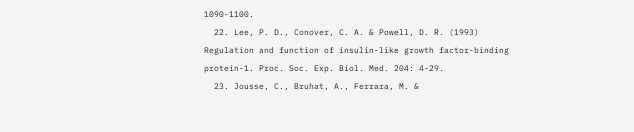1090-1100.
  22. Lee, P. D., Conover, C. A. & Powell, D. R. (1993) Regulation and function of insulin-like growth factor-binding protein-1. Proc. Soc. Exp. Biol. Med. 204: 4-29.
  23. Jousse, C., Bruhat, A., Ferrara, M. &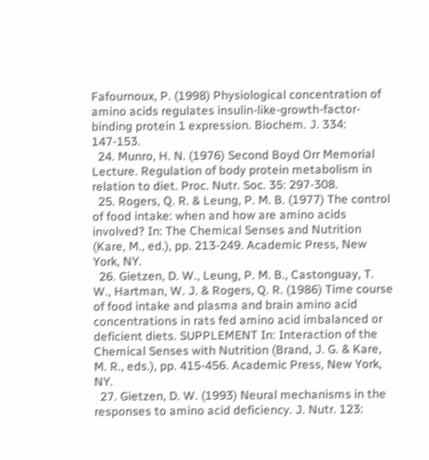Fafournoux, P. (1998) Physiological concentration of amino acids regulates insulin-like-growth-factor-binding protein 1 expression. Biochem. J. 334: 147-153.
  24. Munro, H. N. (1976) Second Boyd Orr Memorial Lecture. Regulation of body protein metabolism in relation to diet. Proc. Nutr. Soc. 35: 297-308.
  25. Rogers, Q. R. & Leung, P. M. B. (1977) The control of food intake: when and how are amino acids involved? In: The Chemical Senses and Nutrition (Kare, M., ed.), pp. 213-249. Academic Press, New York, NY.
  26. Gietzen, D. W., Leung, P. M. B., Castonguay, T. W., Hartman, W. J. & Rogers, Q. R. (1986) Time course of food intake and plasma and brain amino acid concentrations in rats fed amino acid imbalanced or deficient diets. SUPPLEMENT In: Interaction of the Chemical Senses with Nutrition (Brand, J. G. & Kare, M. R., eds.), pp. 415-456. Academic Press, New York, NY.
  27. Gietzen, D. W. (1993) Neural mechanisms in the responses to amino acid deficiency. J. Nutr. 123: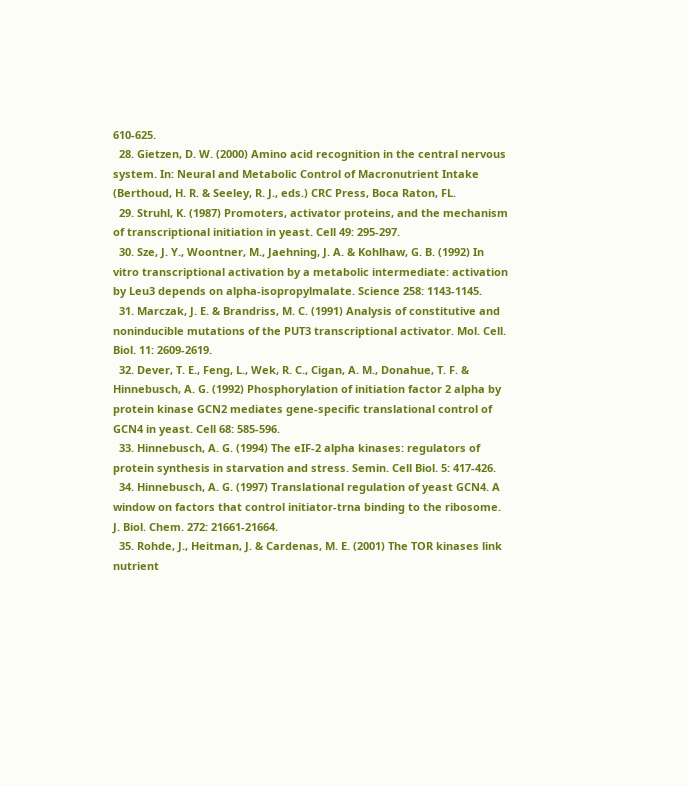610-625.
  28. Gietzen, D. W. (2000) Amino acid recognition in the central nervous system. In: Neural and Metabolic Control of Macronutrient Intake (Berthoud, H. R. & Seeley, R. J., eds.) CRC Press, Boca Raton, FL.
  29. Struhl, K. (1987) Promoters, activator proteins, and the mechanism of transcriptional initiation in yeast. Cell 49: 295-297.
  30. Sze, J. Y., Woontner, M., Jaehning, J. A. & Kohlhaw, G. B. (1992) In vitro transcriptional activation by a metabolic intermediate: activation by Leu3 depends on alpha-isopropylmalate. Science 258: 1143-1145.
  31. Marczak, J. E. & Brandriss, M. C. (1991) Analysis of constitutive and noninducible mutations of the PUT3 transcriptional activator. Mol. Cell. Biol. 11: 2609-2619.
  32. Dever, T. E., Feng, L., Wek, R. C., Cigan, A. M., Donahue, T. F. & Hinnebusch, A. G. (1992) Phosphorylation of initiation factor 2 alpha by protein kinase GCN2 mediates gene-specific translational control of GCN4 in yeast. Cell 68: 585-596.
  33. Hinnebusch, A. G. (1994) The eIF-2 alpha kinases: regulators of protein synthesis in starvation and stress. Semin. Cell Biol. 5: 417-426.
  34. Hinnebusch, A. G. (1997) Translational regulation of yeast GCN4. A window on factors that control initiator-trna binding to the ribosome. J. Biol. Chem. 272: 21661-21664.
  35. Rohde, J., Heitman, J. & Cardenas, M. E. (2001) The TOR kinases link nutrient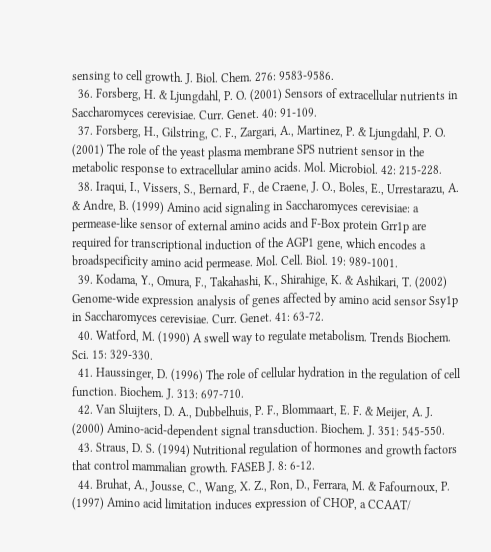sensing to cell growth. J. Biol. Chem. 276: 9583-9586.
  36. Forsberg, H. & Ljungdahl, P. O. (2001) Sensors of extracellular nutrients in Saccharomyces cerevisiae. Curr. Genet. 40: 91-109.
  37. Forsberg, H., Gilstring, C. F., Zargari, A., Martinez, P. & Ljungdahl, P. O. (2001) The role of the yeast plasma membrane SPS nutrient sensor in the metabolic response to extracellular amino acids. Mol. Microbiol. 42: 215-228.
  38. Iraqui, I., Vissers, S., Bernard, F., de Craene, J. O., Boles, E., Urrestarazu, A. & Andre, B. (1999) Amino acid signaling in Saccharomyces cerevisiae: a permease-like sensor of external amino acids and F-Box protein Grr1p are required for transcriptional induction of the AGP1 gene, which encodes a broadspecificity amino acid permease. Mol. Cell. Biol. 19: 989-1001.
  39. Kodama, Y., Omura, F., Takahashi, K., Shirahige, K. & Ashikari, T. (2002) Genome-wide expression analysis of genes affected by amino acid sensor Ssy1p in Saccharomyces cerevisiae. Curr. Genet. 41: 63-72.
  40. Watford, M. (1990) A swell way to regulate metabolism. Trends Biochem. Sci. 15: 329-330.
  41. Haussinger, D. (1996) The role of cellular hydration in the regulation of cell function. Biochem. J. 313: 697-710.
  42. Van Sluijters, D. A., Dubbelhuis, P. F., Blommaart, E. F. & Meijer, A. J. (2000) Amino-acid-dependent signal transduction. Biochem. J. 351: 545-550.
  43. Straus, D. S. (1994) Nutritional regulation of hormones and growth factors that control mammalian growth. FASEB J. 8: 6-12.
  44. Bruhat, A., Jousse, C., Wang, X. Z., Ron, D., Ferrara, M. & Fafournoux, P. (1997) Amino acid limitation induces expression of CHOP, a CCAAT/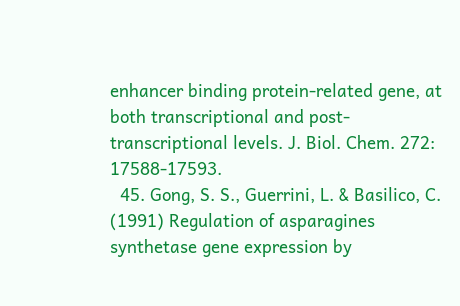enhancer binding protein-related gene, at both transcriptional and post-transcriptional levels. J. Biol. Chem. 272: 17588-17593.
  45. Gong, S. S., Guerrini, L. & Basilico, C. (1991) Regulation of asparagines synthetase gene expression by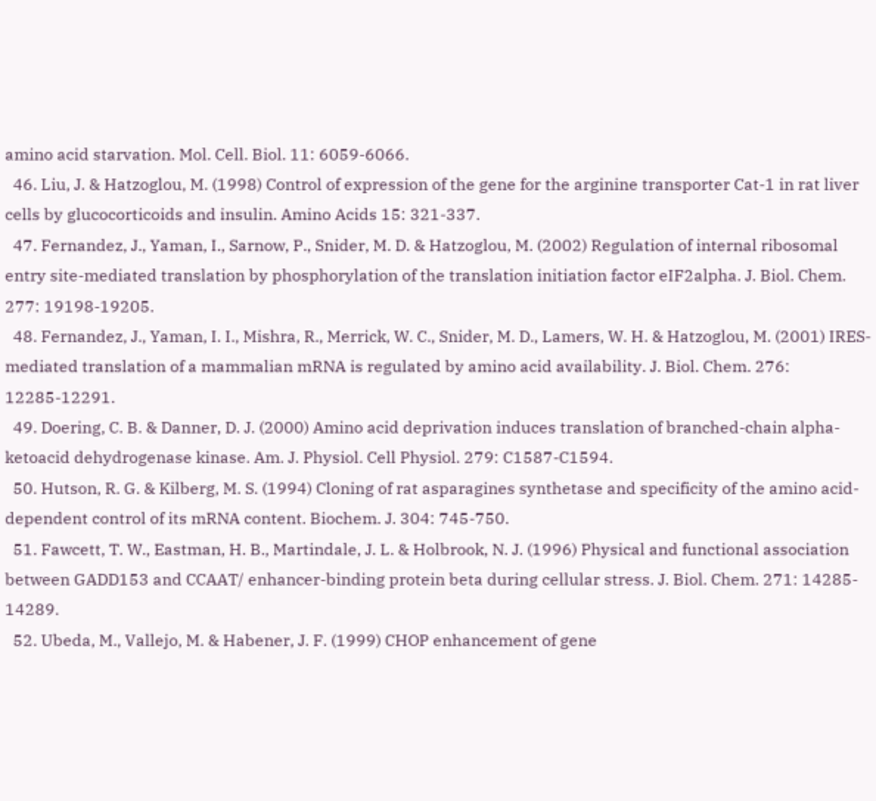amino acid starvation. Mol. Cell. Biol. 11: 6059-6066.
  46. Liu, J. & Hatzoglou, M. (1998) Control of expression of the gene for the arginine transporter Cat-1 in rat liver cells by glucocorticoids and insulin. Amino Acids 15: 321-337.
  47. Fernandez, J., Yaman, I., Sarnow, P., Snider, M. D. & Hatzoglou, M. (2002) Regulation of internal ribosomal entry site-mediated translation by phosphorylation of the translation initiation factor eIF2alpha. J. Biol. Chem. 277: 19198-19205.
  48. Fernandez, J., Yaman, I. I., Mishra, R., Merrick, W. C., Snider, M. D., Lamers, W. H. & Hatzoglou, M. (2001) IRES-mediated translation of a mammalian mRNA is regulated by amino acid availability. J. Biol. Chem. 276: 12285-12291.
  49. Doering, C. B. & Danner, D. J. (2000) Amino acid deprivation induces translation of branched-chain alpha-ketoacid dehydrogenase kinase. Am. J. Physiol. Cell Physiol. 279: C1587-C1594.
  50. Hutson, R. G. & Kilberg, M. S. (1994) Cloning of rat asparagines synthetase and specificity of the amino acid-dependent control of its mRNA content. Biochem. J. 304: 745-750.
  51. Fawcett, T. W., Eastman, H. B., Martindale, J. L. & Holbrook, N. J. (1996) Physical and functional association between GADD153 and CCAAT/ enhancer-binding protein beta during cellular stress. J. Biol. Chem. 271: 14285- 14289.
  52. Ubeda, M., Vallejo, M. & Habener, J. F. (1999) CHOP enhancement of gene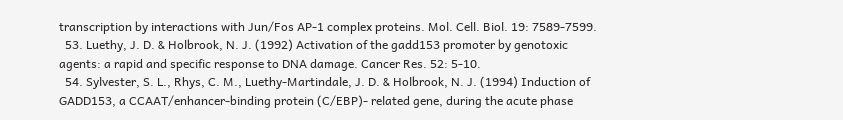transcription by interactions with Jun/Fos AP-1 complex proteins. Mol. Cell. Biol. 19: 7589-7599.
  53. Luethy, J. D. & Holbrook, N. J. (1992) Activation of the gadd153 promoter by genotoxic agents: a rapid and specific response to DNA damage. Cancer Res. 52: 5-10.
  54. Sylvester, S. L., Rhys, C. M., Luethy-Martindale, J. D. & Holbrook, N. J. (1994) Induction of GADD153, a CCAAT/enhancer-binding protein (C/EBP)- related gene, during the acute phase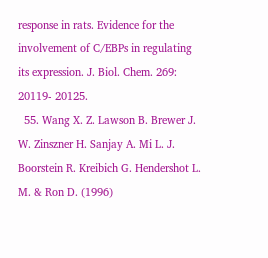response in rats. Evidence for the involvement of C/EBPs in regulating its expression. J. Biol. Chem. 269: 20119- 20125.
  55. Wang X. Z. Lawson B. Brewer J. W. Zinszner H. Sanjay A. Mi L. J. Boorstein R. Kreibich G. Hendershot L. M. & Ron D. (1996)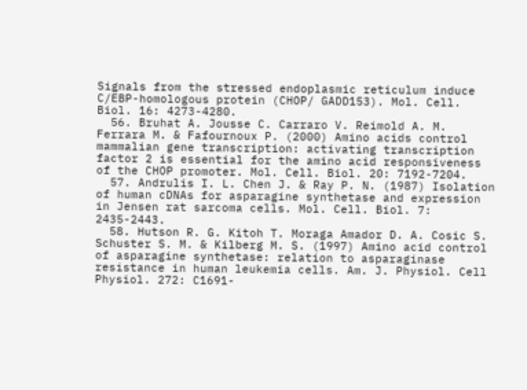Signals from the stressed endoplasmic reticulum induce C/EBP-homologous protein (CHOP/ GADD153). Mol. Cell. Biol. 16: 4273-4280.
  56. Bruhat A. Jousse C. Carraro V. Reimold A. M. Ferrara M. & Fafournoux P. (2000) Amino acids control mammalian gene transcription: activating transcription factor 2 is essential for the amino acid responsiveness of the CHOP promoter. Mol. Cell. Biol. 20: 7192-7204.
  57. Andrulis I. L. Chen J. & Ray P. N. (1987) Isolation of human cDNAs for asparagine synthetase and expression in Jensen rat sarcoma cells. Mol. Cell. Biol. 7: 2435-2443.
  58. Hutson R. G. Kitoh T. Moraga Amador D. A. Cosic S. Schuster S. M. & Kilberg M. S. (1997) Amino acid control of asparagine synthetase: relation to asparaginase resistance in human leukemia cells. Am. J. Physiol. Cell Physiol. 272: C1691-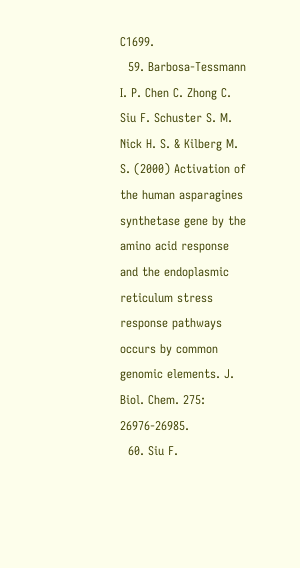C1699.
  59. Barbosa-Tessmann I. P. Chen C. Zhong C. Siu F. Schuster S. M. Nick H. S. & Kilberg M. S. (2000) Activation of the human asparagines synthetase gene by the amino acid response and the endoplasmic reticulum stress response pathways occurs by common genomic elements. J. Biol. Chem. 275: 26976-26985.
  60. Siu F.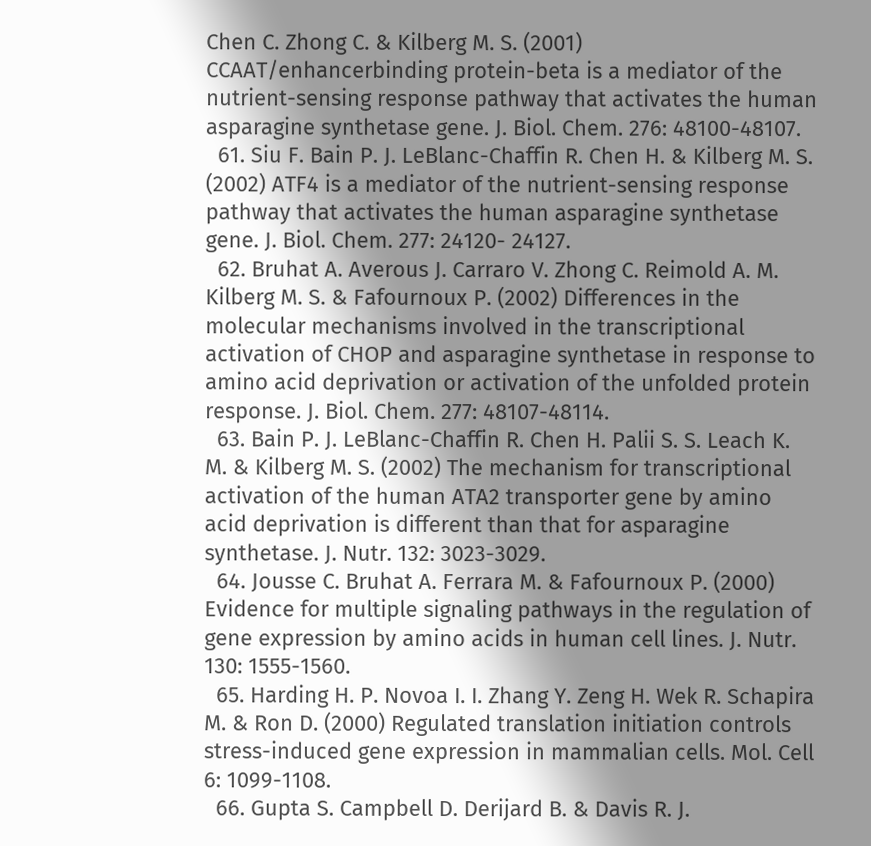Chen C. Zhong C. & Kilberg M. S. (2001) CCAAT/enhancerbinding protein-beta is a mediator of the nutrient-sensing response pathway that activates the human asparagine synthetase gene. J. Biol. Chem. 276: 48100-48107.
  61. Siu F. Bain P. J. LeBlanc-Chaffin R. Chen H. & Kilberg M. S. (2002) ATF4 is a mediator of the nutrient-sensing response pathway that activates the human asparagine synthetase gene. J. Biol. Chem. 277: 24120- 24127.
  62. Bruhat A. Averous J. Carraro V. Zhong C. Reimold A. M. Kilberg M. S. & Fafournoux P. (2002) Differences in the molecular mechanisms involved in the transcriptional activation of CHOP and asparagine synthetase in response to amino acid deprivation or activation of the unfolded protein response. J. Biol. Chem. 277: 48107-48114.
  63. Bain P. J. LeBlanc-Chaffin R. Chen H. Palii S. S. Leach K. M. & Kilberg M. S. (2002) The mechanism for transcriptional activation of the human ATA2 transporter gene by amino acid deprivation is different than that for asparagine synthetase. J. Nutr. 132: 3023-3029.
  64. Jousse C. Bruhat A. Ferrara M. & Fafournoux P. (2000) Evidence for multiple signaling pathways in the regulation of gene expression by amino acids in human cell lines. J. Nutr. 130: 1555-1560.
  65. Harding H. P. Novoa I. I. Zhang Y. Zeng H. Wek R. Schapira M. & Ron D. (2000) Regulated translation initiation controls stress-induced gene expression in mammalian cells. Mol. Cell 6: 1099-1108.
  66. Gupta S. Campbell D. Derijard B. & Davis R. J.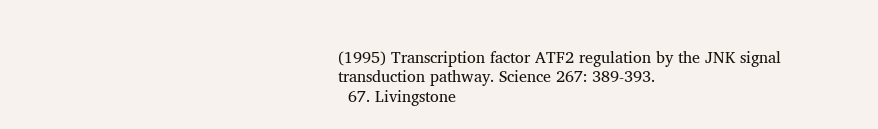(1995) Transcription factor ATF2 regulation by the JNK signal transduction pathway. Science 267: 389-393.
  67. Livingstone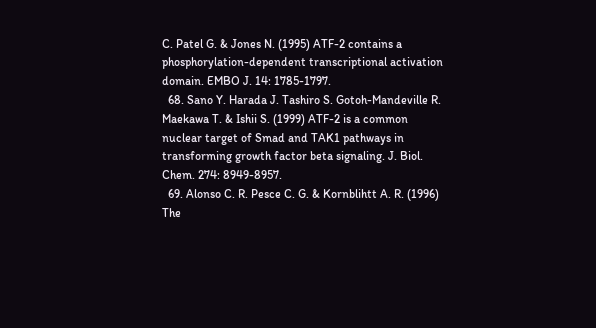C. Patel G. & Jones N. (1995) ATF-2 contains a phosphorylation-dependent transcriptional activation domain. EMBO J. 14: 1785-1797.
  68. Sano Y. Harada J. Tashiro S. Gotoh-Mandeville R. Maekawa T. & Ishii S. (1999) ATF-2 is a common nuclear target of Smad and TAK1 pathways in transforming growth factor beta signaling. J. Biol. Chem. 274: 8949-8957.
  69. Alonso C. R. Pesce C. G. & Kornblihtt A. R. (1996) The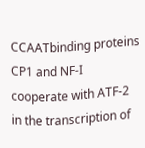CCAATbinding proteins CP1 and NF-I cooperate with ATF-2 in the transcription of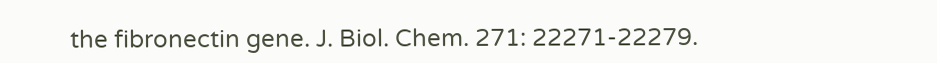the fibronectin gene. J. Biol. Chem. 271: 22271-22279.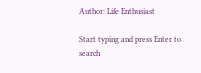Author: Life Enthusiast

Start typing and press Enter to search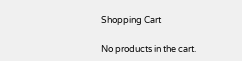Shopping Cart

No products in the cart.